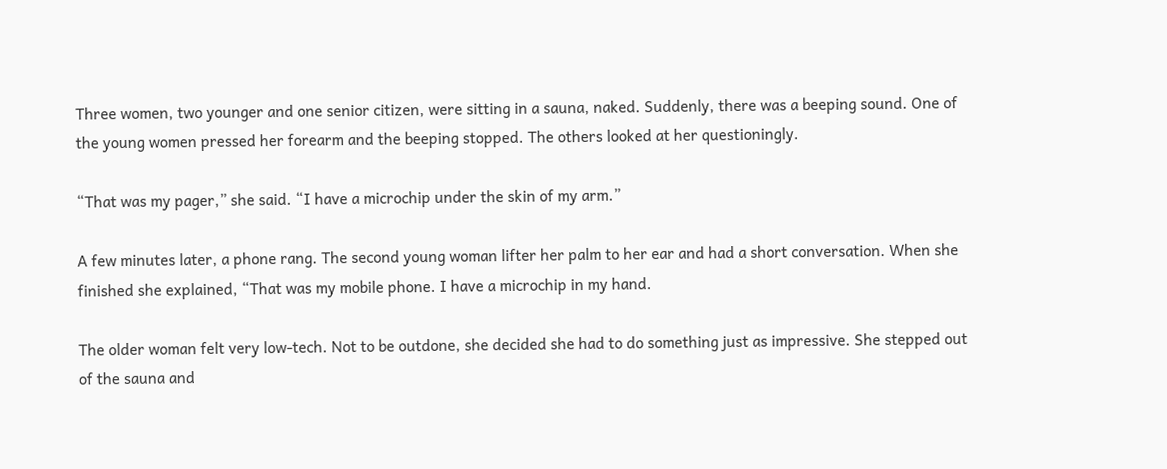Three women, two younger and one senior citizen, were sitting in a sauna, naked. Suddenly, there was a beeping sound. One of the young women pressed her forearm and the beeping stopped. The others looked at her questioningly.

“That was my pager,” she said. “I have a microchip under the skin of my arm.”

A few minutes later, a phone rang. The second young woman lifter her palm to her ear and had a short conversation. When she finished she explained, “That was my mobile phone. I have a microchip in my hand.

The older woman felt very low-tech. Not to be outdone, she decided she had to do something just as impressive. She stepped out of the sauna and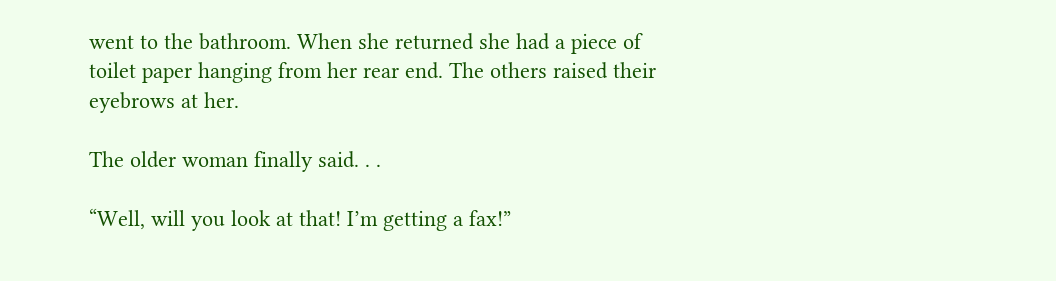went to the bathroom. When she returned she had a piece of toilet paper hanging from her rear end. The others raised their eyebrows at her.

The older woman finally said. . .

“Well, will you look at that! I’m getting a fax!”